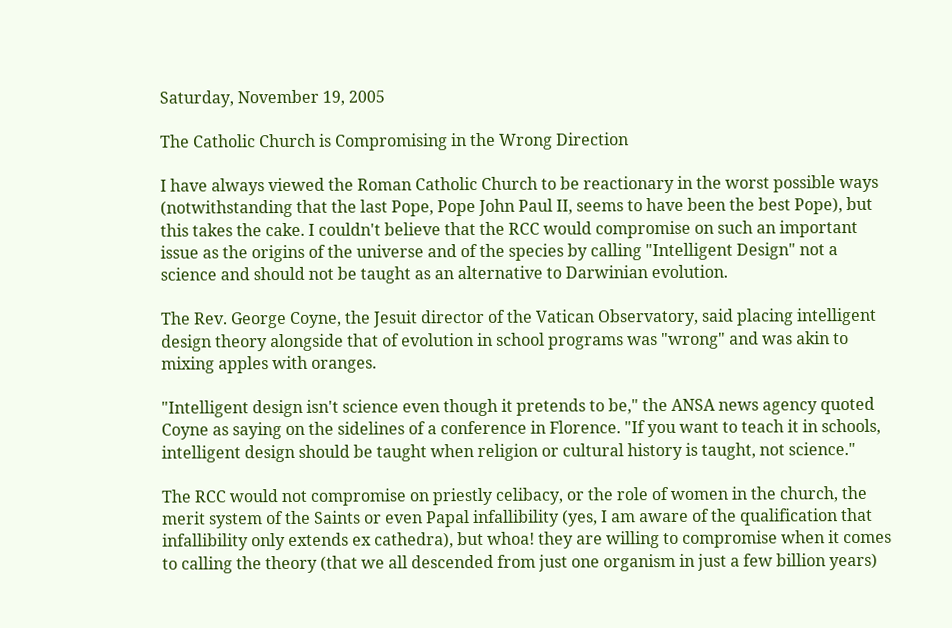Saturday, November 19, 2005

The Catholic Church is Compromising in the Wrong Direction

I have always viewed the Roman Catholic Church to be reactionary in the worst possible ways (notwithstanding that the last Pope, Pope John Paul II, seems to have been the best Pope), but this takes the cake. I couldn't believe that the RCC would compromise on such an important issue as the origins of the universe and of the species by calling "Intelligent Design" not a science and should not be taught as an alternative to Darwinian evolution.

The Rev. George Coyne, the Jesuit director of the Vatican Observatory, said placing intelligent design theory alongside that of evolution in school programs was "wrong" and was akin to mixing apples with oranges.

"Intelligent design isn't science even though it pretends to be," the ANSA news agency quoted Coyne as saying on the sidelines of a conference in Florence. "If you want to teach it in schools, intelligent design should be taught when religion or cultural history is taught, not science."

The RCC would not compromise on priestly celibacy, or the role of women in the church, the merit system of the Saints or even Papal infallibility (yes, I am aware of the qualification that infallibility only extends ex cathedra), but whoa! they are willing to compromise when it comes to calling the theory (that we all descended from just one organism in just a few billion years)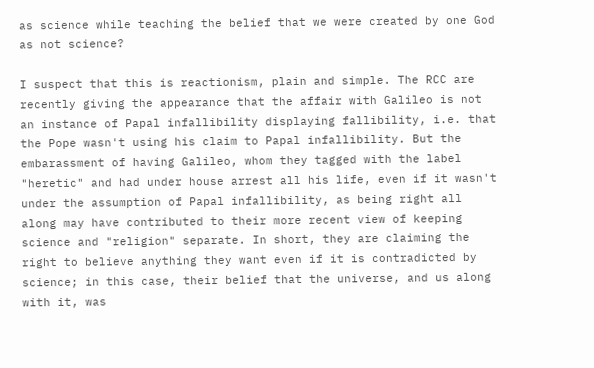as science while teaching the belief that we were created by one God as not science?

I suspect that this is reactionism, plain and simple. The RCC are recently giving the appearance that the affair with Galileo is not an instance of Papal infallibility displaying fallibility, i.e. that the Pope wasn't using his claim to Papal infallibility. But the embarassment of having Galileo, whom they tagged with the label "heretic" and had under house arrest all his life, even if it wasn't under the assumption of Papal infallibility, as being right all along may have contributed to their more recent view of keeping science and "religion" separate. In short, they are claiming the right to believe anything they want even if it is contradicted by science; in this case, their belief that the universe, and us along with it, was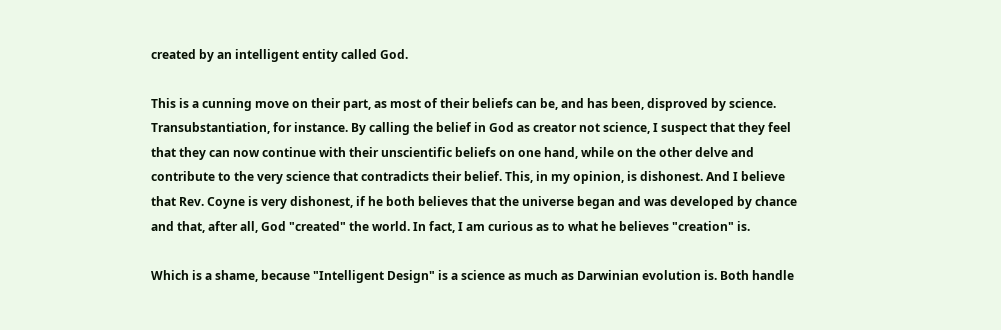created by an intelligent entity called God.

This is a cunning move on their part, as most of their beliefs can be, and has been, disproved by science. Transubstantiation, for instance. By calling the belief in God as creator not science, I suspect that they feel that they can now continue with their unscientific beliefs on one hand, while on the other delve and contribute to the very science that contradicts their belief. This, in my opinion, is dishonest. And I believe that Rev. Coyne is very dishonest, if he both believes that the universe began and was developed by chance and that, after all, God "created" the world. In fact, I am curious as to what he believes "creation" is.

Which is a shame, because "Intelligent Design" is a science as much as Darwinian evolution is. Both handle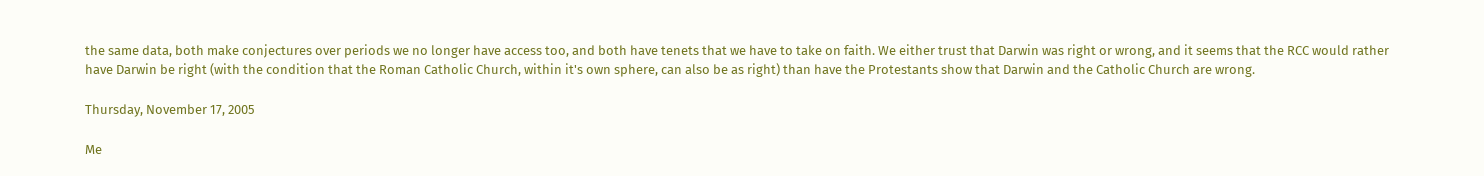the same data, both make conjectures over periods we no longer have access too, and both have tenets that we have to take on faith. We either trust that Darwin was right or wrong, and it seems that the RCC would rather have Darwin be right (with the condition that the Roman Catholic Church, within it's own sphere, can also be as right) than have the Protestants show that Darwin and the Catholic Church are wrong.

Thursday, November 17, 2005

Me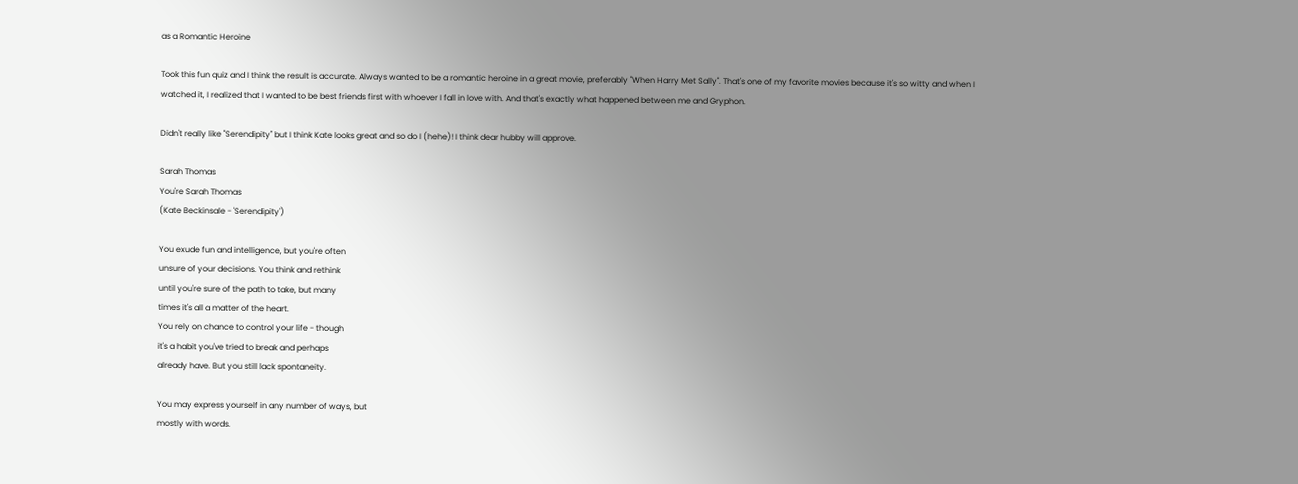as a Romantic Heroine

Took this fun quiz and I think the result is accurate. Always wanted to be a romantic heroine in a great movie, preferably "When Harry Met Sally". That's one of my favorite movies because it's so witty and when I watched it, I realized that I wanted to be best friends first with whoever I fall in love with. And that's exactly what happened between me and Gryphon.

Didn't really like "Serendipity" but I think Kate looks great and so do I (hehe)! I think dear hubby will approve.

Sarah Thomas
You're Sarah Thomas
(Kate Beckinsale - 'Serendipity')

You exude fun and intelligence, but you're often
unsure of your decisions. You think and rethink
until you're sure of the path to take, but many
times it's all a matter of the heart.
You rely on chance to control your life - though
it's a habit you've tried to break and perhaps
already have. But you still lack spontaneity.

You may express yourself in any number of ways, but
mostly with words.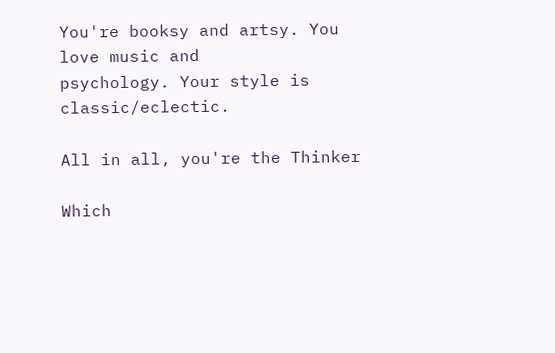You're booksy and artsy. You love music and
psychology. Your style is classic/eclectic.

All in all, you're the Thinker

Which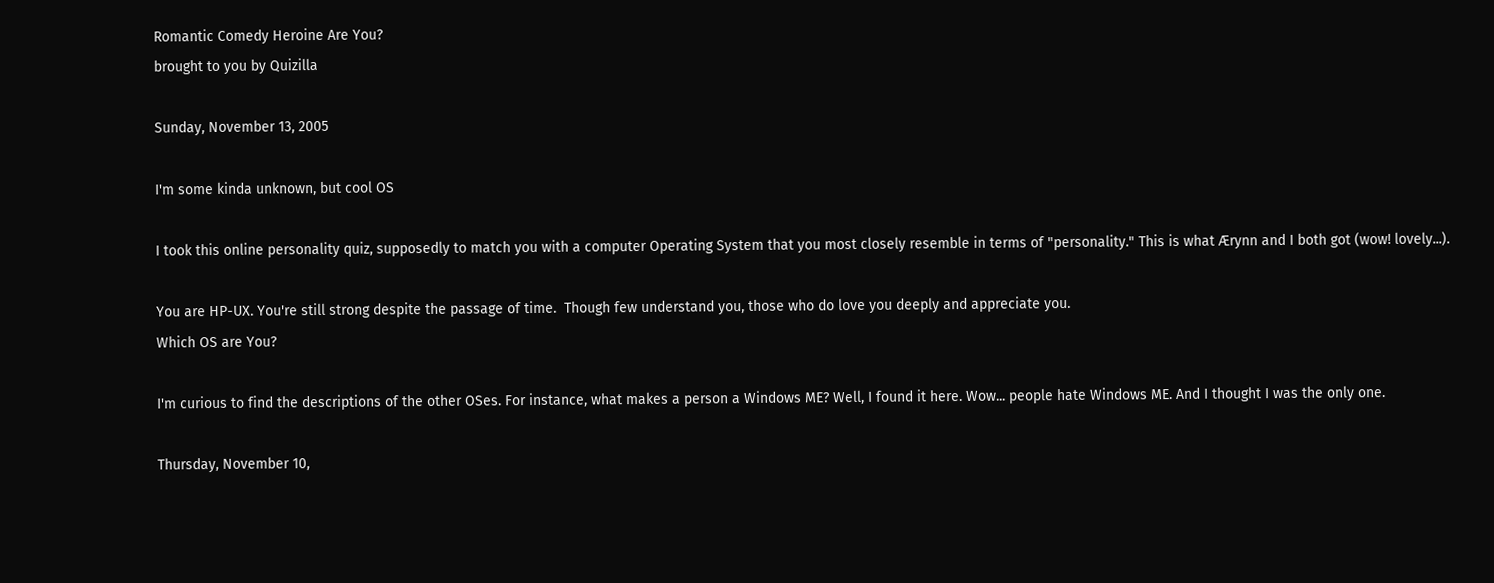Romantic Comedy Heroine Are You?
brought to you by Quizilla

Sunday, November 13, 2005

I'm some kinda unknown, but cool OS

I took this online personality quiz, supposedly to match you with a computer Operating System that you most closely resemble in terms of "personality." This is what Ærynn and I both got (wow! lovely...).

You are HP-UX. You're still strong despite the passage of time.  Though few understand you, those who do love you deeply and appreciate you.
Which OS are You?

I'm curious to find the descriptions of the other OSes. For instance, what makes a person a Windows ME? Well, I found it here. Wow... people hate Windows ME. And I thought I was the only one.

Thursday, November 10,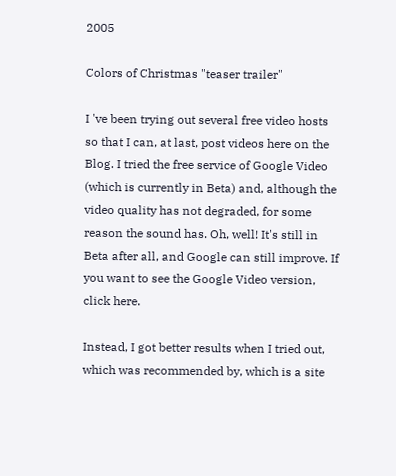2005

Colors of Christmas "teaser trailer"

I 've been trying out several free video hosts so that I can, at last, post videos here on the Blog. I tried the free service of Google Video (which is currently in Beta) and, although the video quality has not degraded, for some reason the sound has. Oh, well! It's still in Beta after all, and Google can still improve. If you want to see the Google Video version, click here.

Instead, I got better results when I tried out, which was recommended by, which is a site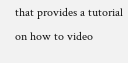that provides a tutorial on how to video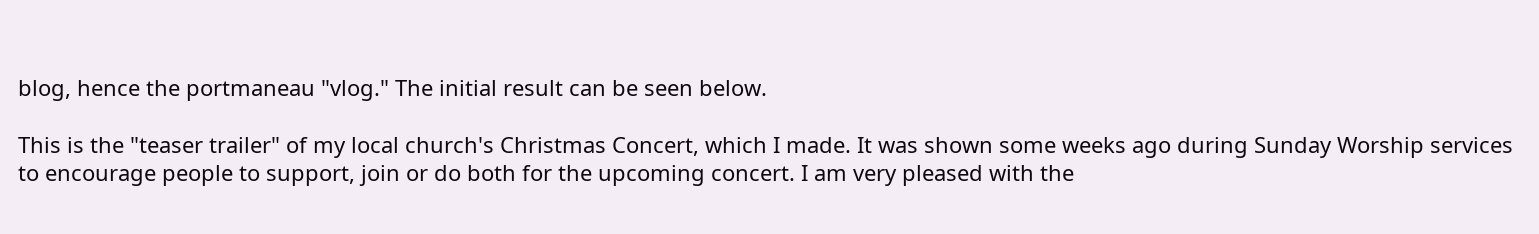blog, hence the portmaneau "vlog." The initial result can be seen below.

This is the "teaser trailer" of my local church's Christmas Concert, which I made. It was shown some weeks ago during Sunday Worship services to encourage people to support, join or do both for the upcoming concert. I am very pleased with the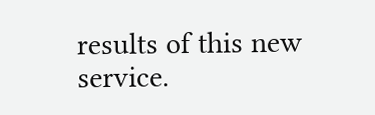results of this new service.